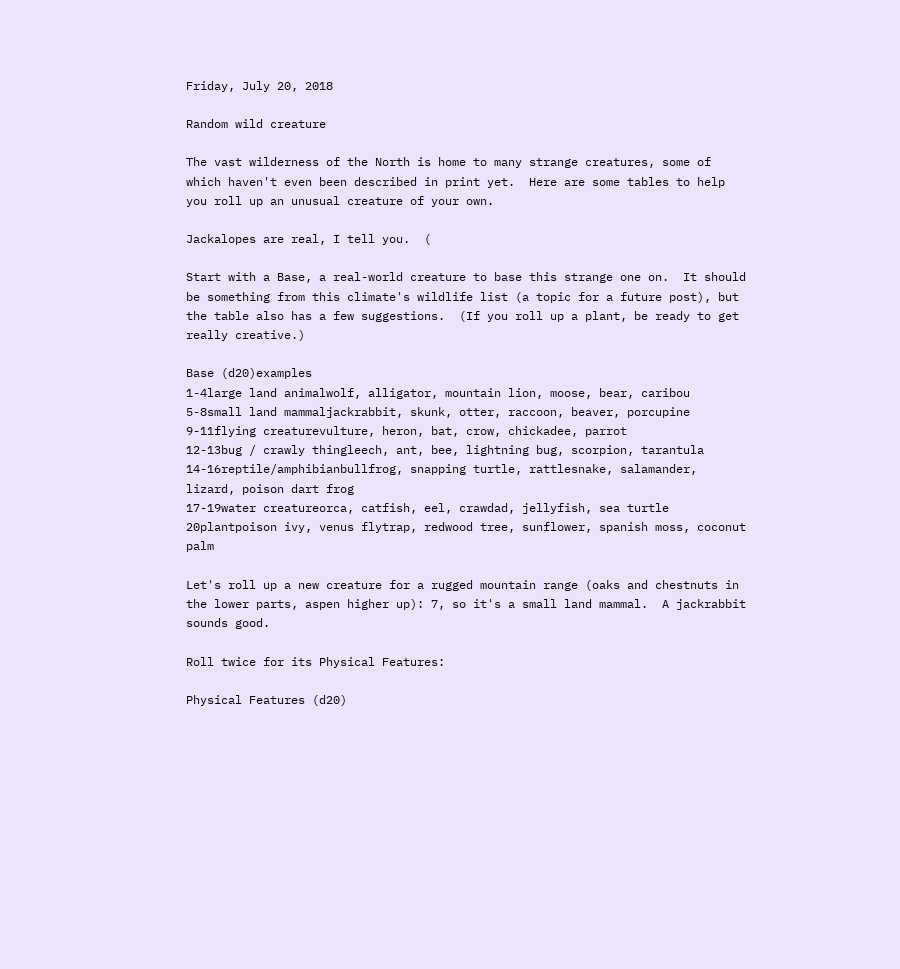Friday, July 20, 2018

Random wild creature

The vast wilderness of the North is home to many strange creatures, some of which haven't even been described in print yet.  Here are some tables to help you roll up an unusual creature of your own.

Jackalopes are real, I tell you.  (

Start with a Base, a real-world creature to base this strange one on.  It should be something from this climate's wildlife list (a topic for a future post), but the table also has a few suggestions.  (If you roll up a plant, be ready to get really creative.)

Base (d20)examples
1-4large land animalwolf, alligator, mountain lion, moose, bear, caribou
5-8small land mammaljackrabbit, skunk, otter, raccoon, beaver, porcupine
9-11flying creaturevulture, heron, bat, crow, chickadee, parrot
12-13bug / crawly thingleech, ant, bee, lightning bug, scorpion, tarantula
14-16reptile/amphibianbullfrog, snapping turtle, rattlesnake, salamander, lizard, poison dart frog
17-19water creatureorca, catfish, eel, crawdad, jellyfish, sea turtle
20plantpoison ivy, venus flytrap, redwood tree, sunflower, spanish moss, coconut palm

Let's roll up a new creature for a rugged mountain range (oaks and chestnuts in the lower parts, aspen higher up): 7, so it's a small land mammal.  A jackrabbit sounds good.

Roll twice for its Physical Features:

Physical Features (d20)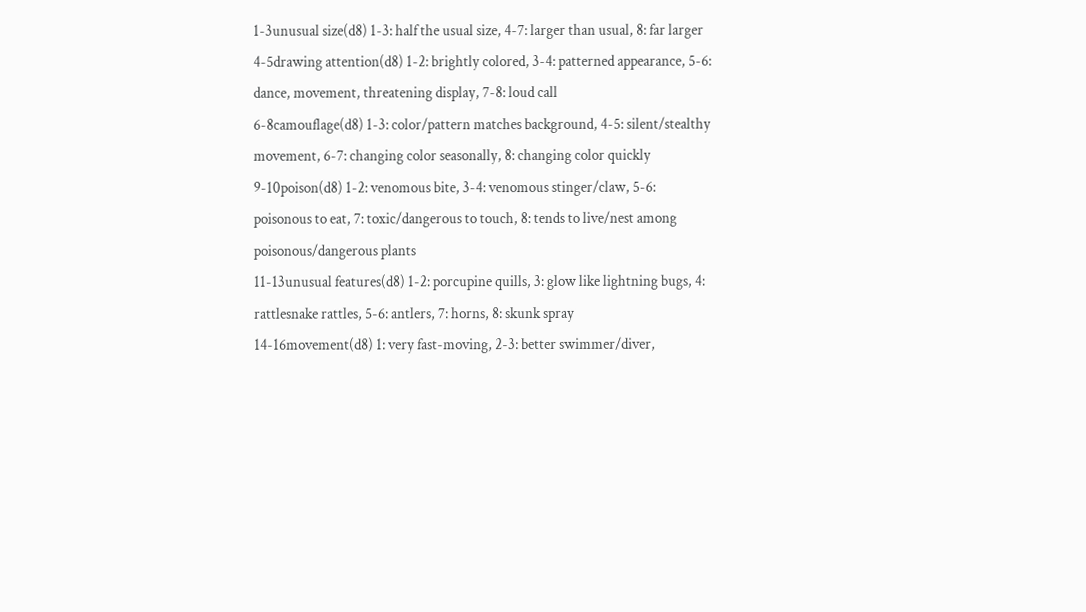1-3unusual size(d8) 1-3: half the usual size, 4-7: larger than usual, 8: far larger
4-5drawing attention(d8) 1-2: brightly colored, 3-4: patterned appearance, 5-6: dance, movement, threatening display, 7-8: loud call
6-8camouflage(d8) 1-3: color/pattern matches background, 4-5: silent/stealthy movement, 6-7: changing color seasonally, 8: changing color quickly
9-10poison(d8) 1-2: venomous bite, 3-4: venomous stinger/claw, 5-6: poisonous to eat, 7: toxic/dangerous to touch, 8: tends to live/nest among poisonous/dangerous plants
11-13unusual features(d8) 1-2: porcupine quills, 3: glow like lightning bugs, 4: rattlesnake rattles, 5-6: antlers, 7: horns, 8: skunk spray
14-16movement(d8) 1: very fast-moving, 2-3: better swimmer/diver,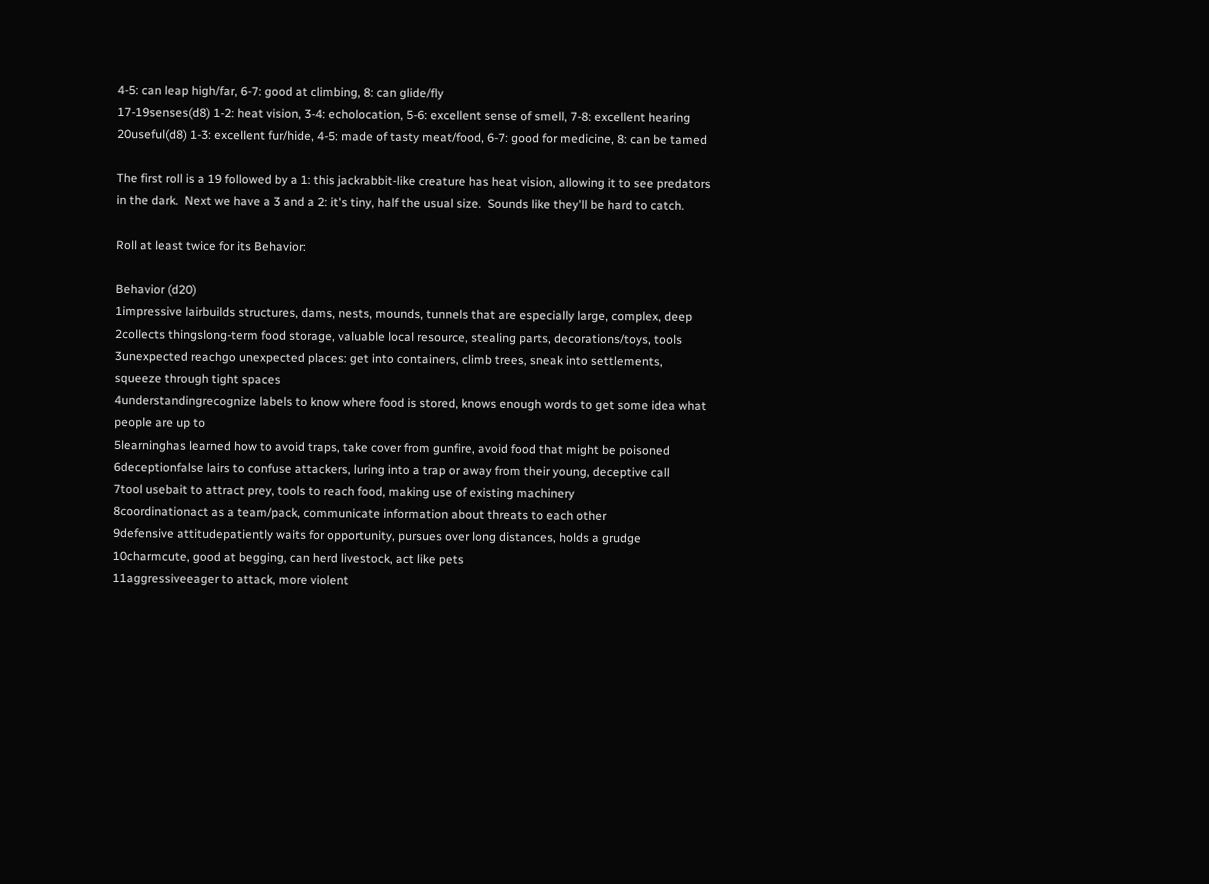4-5: can leap high/far, 6-7: good at climbing, 8: can glide/fly
17-19senses(d8) 1-2: heat vision, 3-4: echolocation, 5-6: excellent sense of smell, 7-8: excellent hearing
20useful(d8) 1-3: excellent fur/hide, 4-5: made of tasty meat/food, 6-7: good for medicine, 8: can be tamed

The first roll is a 19 followed by a 1: this jackrabbit-like creature has heat vision, allowing it to see predators in the dark.  Next we have a 3 and a 2: it's tiny, half the usual size.  Sounds like they'll be hard to catch.

Roll at least twice for its Behavior:

Behavior (d20)
1impressive lairbuilds structures, dams, nests, mounds, tunnels that are especially large, complex, deep
2collects thingslong-term food storage, valuable local resource, stealing parts, decorations/toys, tools
3unexpected reachgo unexpected places: get into containers, climb trees, sneak into settlements, squeeze through tight spaces
4understandingrecognize labels to know where food is stored, knows enough words to get some idea what people are up to
5learninghas learned how to avoid traps, take cover from gunfire, avoid food that might be poisoned
6deceptionfalse lairs to confuse attackers, luring into a trap or away from their young, deceptive call
7tool usebait to attract prey, tools to reach food, making use of existing machinery
8coordinationact as a team/pack, communicate information about threats to each other
9defensive attitudepatiently waits for opportunity, pursues over long distances, holds a grudge
10charmcute, good at begging, can herd livestock, act like pets
11aggressiveeager to attack, more violent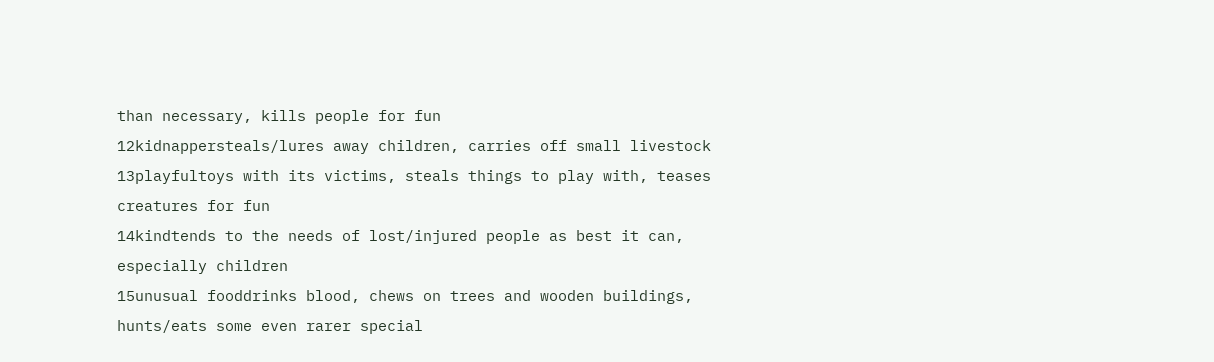than necessary, kills people for fun
12kidnappersteals/lures away children, carries off small livestock
13playfultoys with its victims, steals things to play with, teases creatures for fun
14kindtends to the needs of lost/injured people as best it can, especially children
15unusual fooddrinks blood, chews on trees and wooden buildings, hunts/eats some even rarer special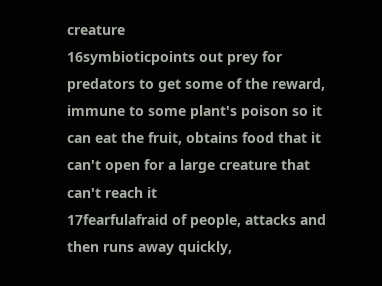creature
16symbioticpoints out prey for predators to get some of the reward, immune to some plant's poison so it can eat the fruit, obtains food that it can't open for a large creature that can't reach it
17fearfulafraid of people, attacks and then runs away quickly,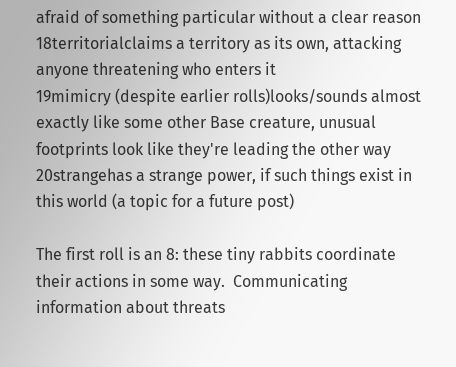afraid of something particular without a clear reason
18territorialclaims a territory as its own, attacking anyone threatening who enters it
19mimicry (despite earlier rolls)looks/sounds almost exactly like some other Base creature, unusual footprints look like they're leading the other way
20strangehas a strange power, if such things exist in this world (a topic for a future post)

The first roll is an 8: these tiny rabbits coordinate their actions in some way.  Communicating information about threats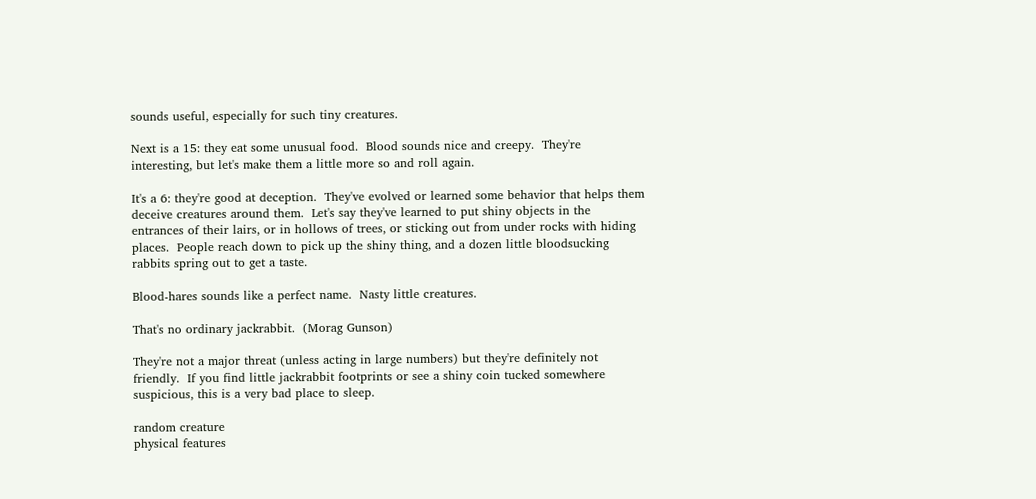sounds useful, especially for such tiny creatures.

Next is a 15: they eat some unusual food.  Blood sounds nice and creepy.  They're interesting, but let's make them a little more so and roll again.

It's a 6: they're good at deception.  They've evolved or learned some behavior that helps them deceive creatures around them.  Let's say they've learned to put shiny objects in the entrances of their lairs, or in hollows of trees, or sticking out from under rocks with hiding places.  People reach down to pick up the shiny thing, and a dozen little bloodsucking rabbits spring out to get a taste.

Blood-hares sounds like a perfect name.  Nasty little creatures.

That's no ordinary jackrabbit.  (Morag Gunson)

They're not a major threat (unless acting in large numbers) but they're definitely not friendly.  If you find little jackrabbit footprints or see a shiny coin tucked somewhere suspicious, this is a very bad place to sleep.

random creature
physical features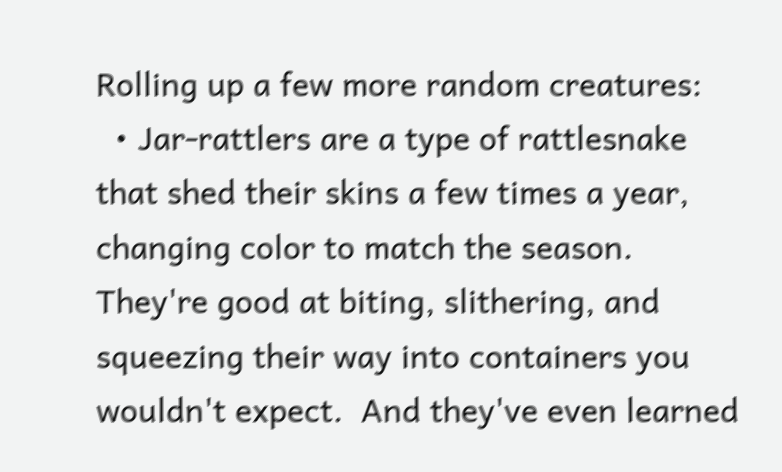Rolling up a few more random creatures:
  • Jar-rattlers are a type of rattlesnake that shed their skins a few times a year, changing color to match the season.  They're good at biting, slithering, and squeezing their way into containers you wouldn't expect.  And they've even learned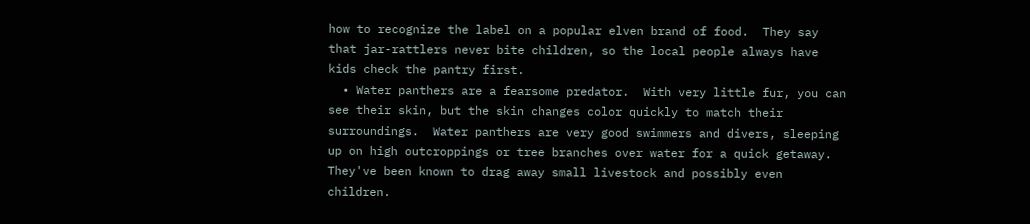how to recognize the label on a popular elven brand of food.  They say that jar-rattlers never bite children, so the local people always have kids check the pantry first.
  • Water panthers are a fearsome predator.  With very little fur, you can see their skin, but the skin changes color quickly to match their surroundings.  Water panthers are very good swimmers and divers, sleeping up on high outcroppings or tree branches over water for a quick getaway.  They've been known to drag away small livestock and possibly even children.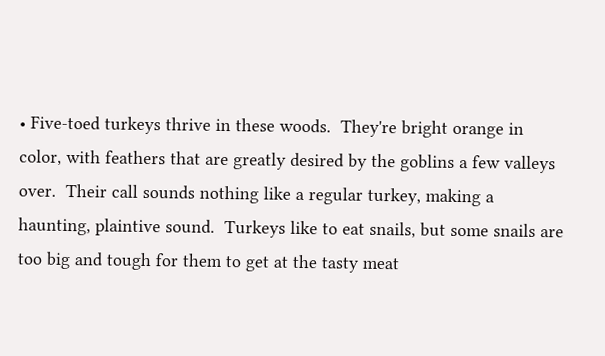• Five-toed turkeys thrive in these woods.  They're bright orange in color, with feathers that are greatly desired by the goblins a few valleys over.  Their call sounds nothing like a regular turkey, making a haunting, plaintive sound.  Turkeys like to eat snails, but some snails are too big and tough for them to get at the tasty meat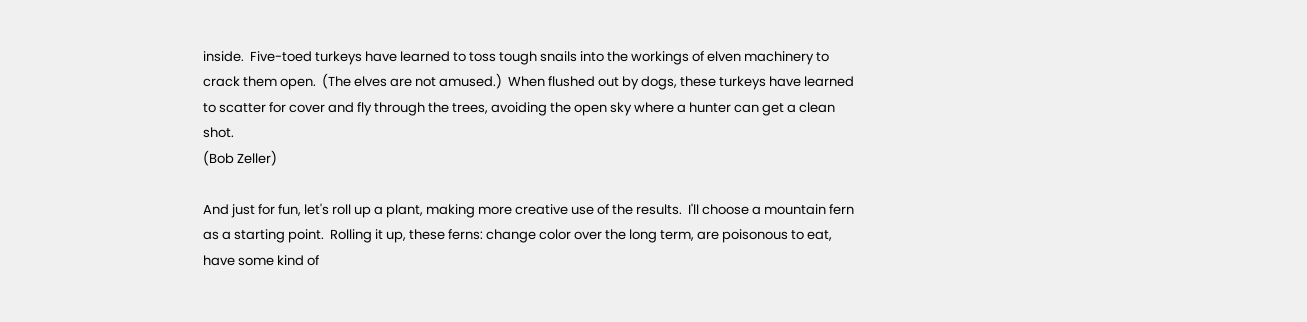inside.  Five-toed turkeys have learned to toss tough snails into the workings of elven machinery to crack them open.  (The elves are not amused.)  When flushed out by dogs, these turkeys have learned to scatter for cover and fly through the trees, avoiding the open sky where a hunter can get a clean shot.
(Bob Zeller)

And just for fun, let's roll up a plant, making more creative use of the results.  I'll choose a mountain fern as a starting point.  Rolling it up, these ferns: change color over the long term, are poisonous to eat, have some kind of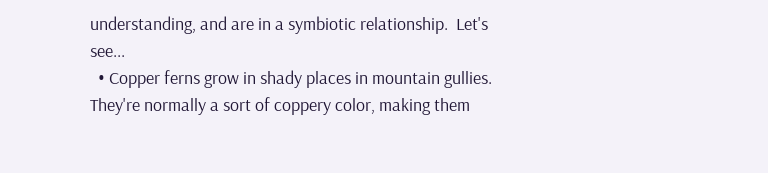understanding, and are in a symbiotic relationship.  Let's see...
  • Copper ferns grow in shady places in mountain gullies.  They're normally a sort of coppery color, making them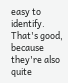easy to identify.  That's good, because they're also quite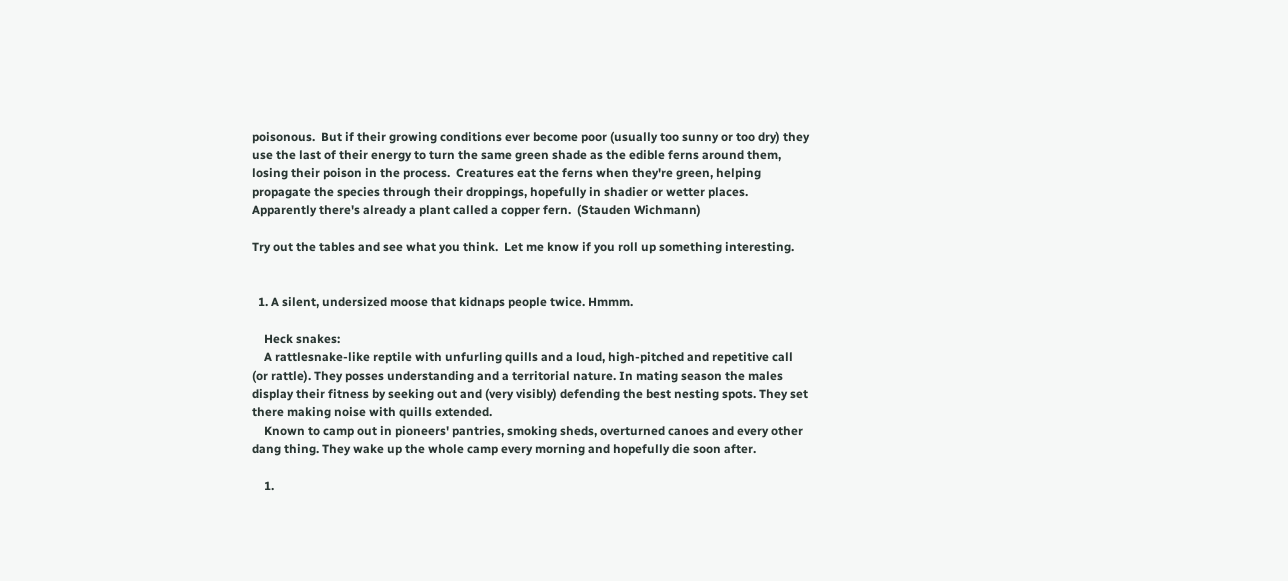poisonous.  But if their growing conditions ever become poor (usually too sunny or too dry) they use the last of their energy to turn the same green shade as the edible ferns around them, losing their poison in the process.  Creatures eat the ferns when they're green, helping propagate the species through their droppings, hopefully in shadier or wetter places.
Apparently there's already a plant called a copper fern.  (Stauden Wichmann)

Try out the tables and see what you think.  Let me know if you roll up something interesting.


  1. A silent, undersized moose that kidnaps people twice. Hmmm.

    Heck snakes:
    A rattlesnake-like reptile with unfurling quills and a loud, high-pitched and repetitive call (or rattle). They posses understanding and a territorial nature. In mating season the males display their fitness by seeking out and (very visibly) defending the best nesting spots. They set there making noise with quills extended.
    Known to camp out in pioneers' pantries, smoking sheds, overturned canoes and every other dang thing. They wake up the whole camp every morning and hopefully die soon after.

    1.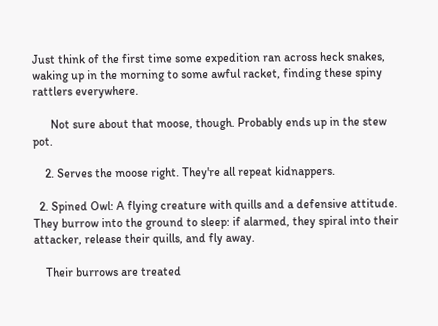Just think of the first time some expedition ran across heck snakes, waking up in the morning to some awful racket, finding these spiny rattlers everywhere.

      Not sure about that moose, though. Probably ends up in the stew pot.

    2. Serves the moose right. They're all repeat kidnappers.

  2. Spined Owl: A flying creature with quills and a defensive attitude. They burrow into the ground to sleep: if alarmed, they spiral into their attacker, release their quills, and fly away.

    Their burrows are treated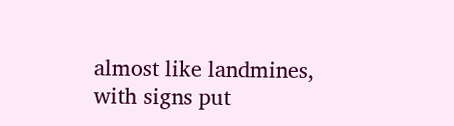almost like landmines, with signs put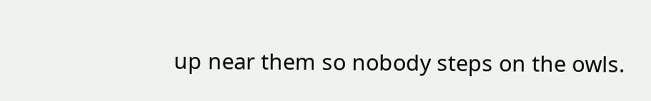up near them so nobody steps on the owls.